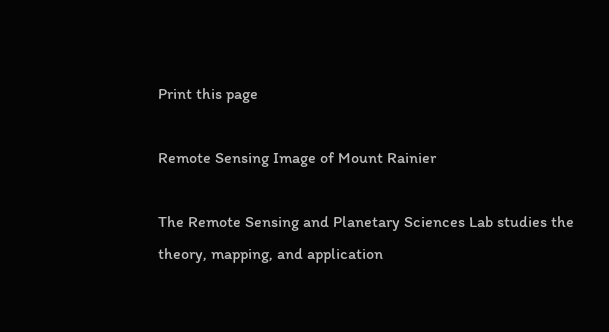Print this page

Remote Sensing Image of Mount Rainier

The Remote Sensing and Planetary Sciences Lab studies the theory, mapping, and application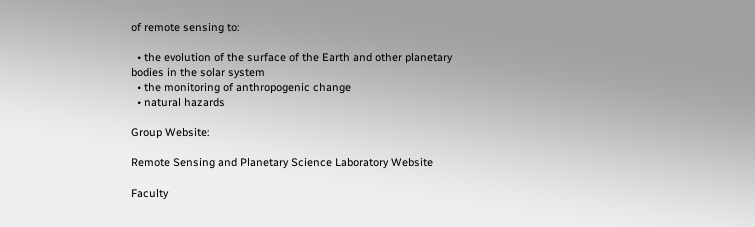of remote sensing to:

  • the evolution of the surface of the Earth and other planetary bodies in the solar system
  • the monitoring of anthropogenic change
  • natural hazards

Group Website:

Remote Sensing and Planetary Science Laboratory Website

Faculty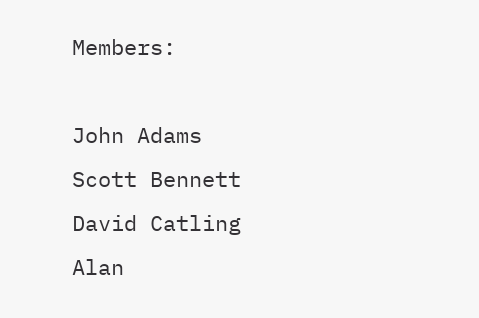Members:

John Adams
Scott Bennett
David Catling
Alan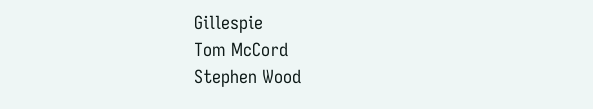Gillespie
Tom McCord
Stephen Wood